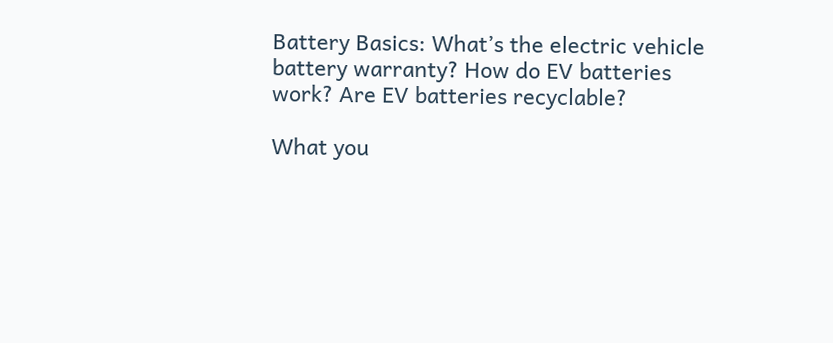Battery Basics: What’s the electric vehicle battery warranty? How do EV batteries work? Are EV batteries recyclable?

What you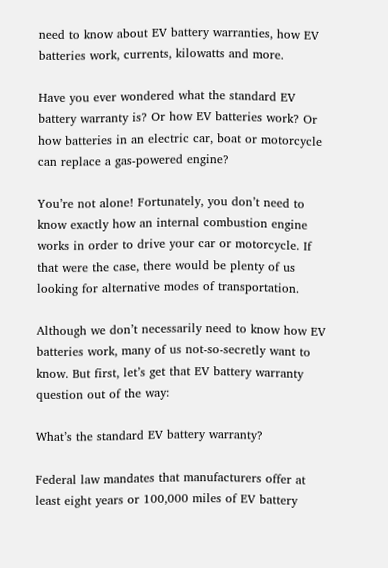need to know about EV battery warranties, how EV batteries work, currents, kilowatts and more.

Have you ever wondered what the standard EV battery warranty is? Or how EV batteries work? Or how batteries in an electric car, boat or motorcycle can replace a gas-powered engine?

You’re not alone! Fortunately, you don’t need to know exactly how an internal combustion engine works in order to drive your car or motorcycle. If that were the case, there would be plenty of us looking for alternative modes of transportation.

Although we don’t necessarily need to know how EV batteries work, many of us not-so-secretly want to know. But first, let’s get that EV battery warranty question out of the way:

What’s the standard EV battery warranty?

Federal law mandates that manufacturers offer at least eight years or 100,000 miles of EV battery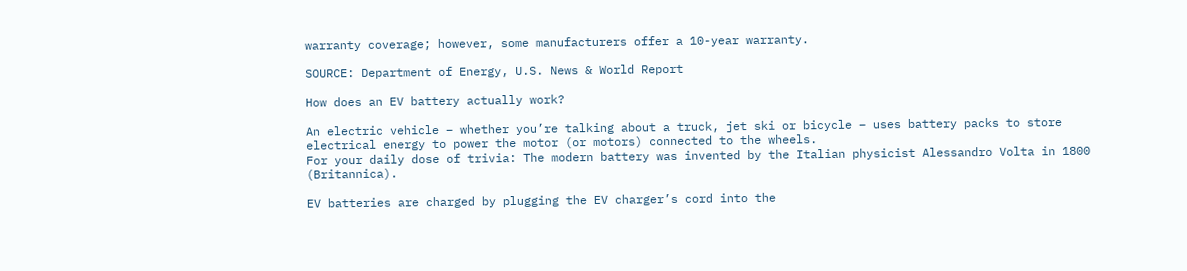warranty coverage; however, some manufacturers offer a 10-year warranty.

SOURCE: Department of Energy, U.S. News & World Report

How does an EV battery actually work?

An electric vehicle – whether you’re talking about a truck, jet ski or bicycle – uses battery packs to store electrical energy to power the motor (or motors) connected to the wheels.
For your daily dose of trivia: The modern battery was invented by the Italian physicist Alessandro Volta in 1800 (Britannica).

EV batteries are charged by plugging the EV charger’s cord into the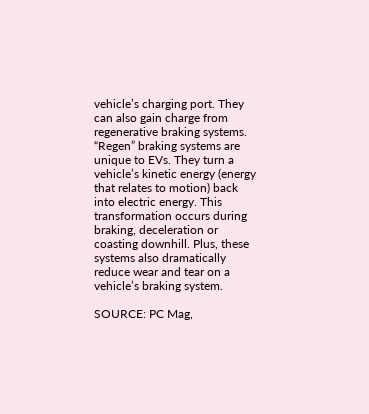vehicle’s charging port. They can also gain charge from regenerative braking systems. “Regen” braking systems are unique to EVs. They turn a vehicle’s kinetic energy (energy that relates to motion) back into electric energy. This transformation occurs during braking, deceleration or coasting downhill. Plus, these systems also dramatically reduce wear and tear on a vehicle’s braking system.

SOURCE: PC Mag,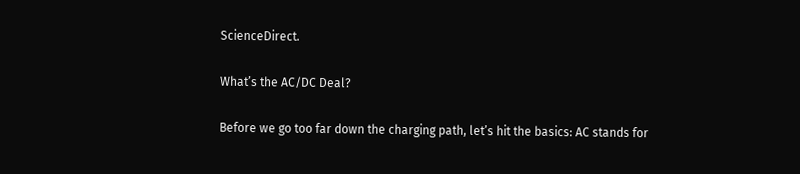ScienceDirect.

What’s the AC/DC Deal?

Before we go too far down the charging path, let’s hit the basics: AC stands for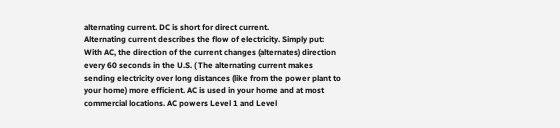alternating current. DC is short for direct current.
Alternating current describes the flow of electricity. Simply put: With AC, the direction of the current changes (alternates) direction every 60 seconds in the U.S. ( The alternating current makes sending electricity over long distances (like from the power plant to your home) more efficient. AC is used in your home and at most commercial locations. AC powers Level 1 and Level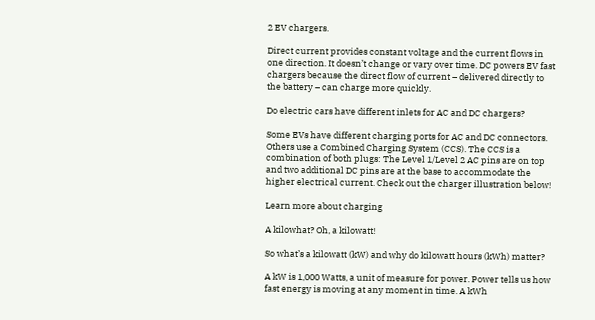2 EV chargers.

Direct current provides constant voltage and the current flows in one direction. It doesn’t change or vary over time. DC powers EV fast chargers because the direct flow of current – delivered directly to the battery – can charge more quickly.

Do electric cars have different inlets for AC and DC chargers?

Some EVs have different charging ports for AC and DC connectors. Others use a Combined Charging System (CCS). The CCS is a combination of both plugs: The Level 1/Level 2 AC pins are on top and two additional DC pins are at the base to accommodate the higher electrical current. Check out the charger illustration below!

Learn more about charging

A kilowhat? Oh, a kilowatt!

So what’s a kilowatt (kW) and why do kilowatt hours (kWh) matter?

A kW is 1,000 Watts, a unit of measure for power. Power tells us how fast energy is moving at any moment in time. A kWh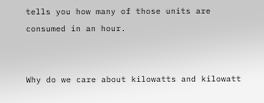tells you how many of those units are consumed in an hour.


Why do we care about kilowatts and kilowatt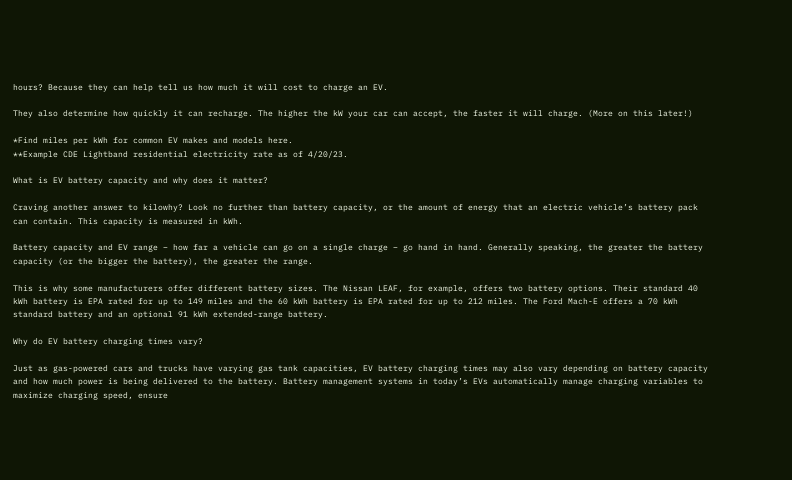hours? Because they can help tell us how much it will cost to charge an EV.

They also determine how quickly it can recharge. The higher the kW your car can accept, the faster it will charge. (More on this later!)

*Find miles per kWh for common EV makes and models here.
**Example CDE Lightband residential electricity rate as of 4/20/23.

What is EV battery capacity and why does it matter?

Craving another answer to kilowhy? Look no further than battery capacity, or the amount of energy that an electric vehicle’s battery pack can contain. This capacity is measured in kWh.

Battery capacity and EV range – how far a vehicle can go on a single charge – go hand in hand. Generally speaking, the greater the battery capacity (or the bigger the battery), the greater the range.

This is why some manufacturers offer different battery sizes. The Nissan LEAF, for example, offers two battery options. Their standard 40 kWh battery is EPA rated for up to 149 miles and the 60 kWh battery is EPA rated for up to 212 miles. The Ford Mach-E offers a 70 kWh standard battery and an optional 91 kWh extended-range battery.

Why do EV battery charging times vary?

Just as gas-powered cars and trucks have varying gas tank capacities, EV battery charging times may also vary depending on battery capacity and how much power is being delivered to the battery. Battery management systems in today’s EVs automatically manage charging variables to maximize charging speed, ensure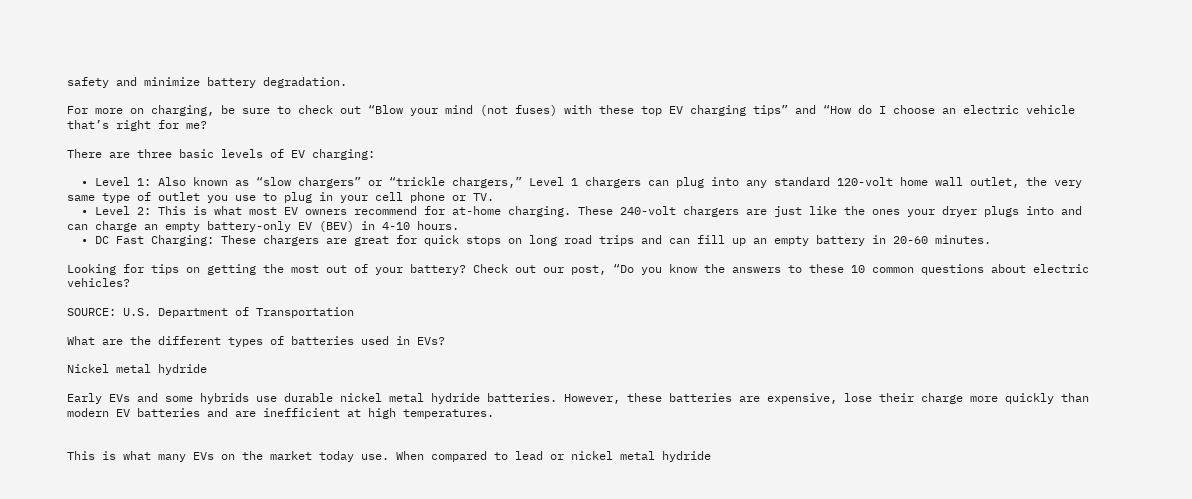safety and minimize battery degradation.

For more on charging, be sure to check out “Blow your mind (not fuses) with these top EV charging tips” and “How do I choose an electric vehicle that’s right for me?

There are three basic levels of EV charging:

  • Level 1: Also known as “slow chargers” or “trickle chargers,” Level 1 chargers can plug into any standard 120-volt home wall outlet, the very same type of outlet you use to plug in your cell phone or TV.
  • Level 2: This is what most EV owners recommend for at-home charging. These 240-volt chargers are just like the ones your dryer plugs into and can charge an empty battery-only EV (BEV) in 4-10 hours.
  • DC Fast Charging: These chargers are great for quick stops on long road trips and can fill up an empty battery in 20-60 minutes.

Looking for tips on getting the most out of your battery? Check out our post, “Do you know the answers to these 10 common questions about electric vehicles?

SOURCE: U.S. Department of Transportation

What are the different types of batteries used in EVs?

Nickel metal hydride

Early EVs and some hybrids use durable nickel metal hydride batteries. However, these batteries are expensive, lose their charge more quickly than modern EV batteries and are inefficient at high temperatures.


This is what many EVs on the market today use. When compared to lead or nickel metal hydride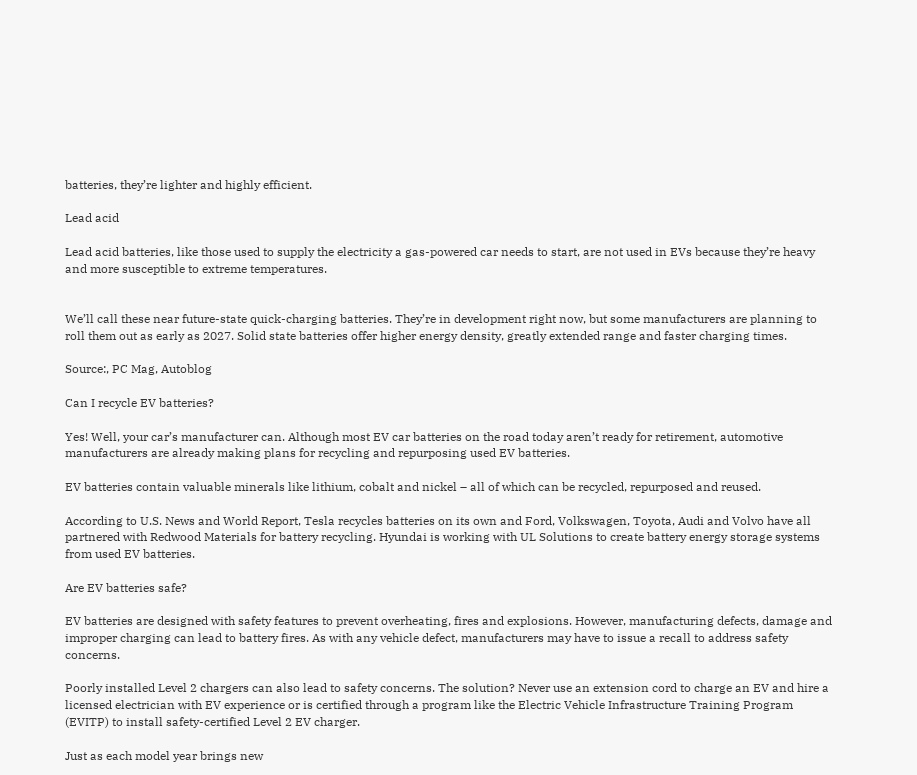batteries, they’re lighter and highly efficient.

Lead acid

Lead acid batteries, like those used to supply the electricity a gas-powered car needs to start, are not used in EVs because they’re heavy and more susceptible to extreme temperatures.


We’ll call these near future-state quick-charging batteries. They’re in development right now, but some manufacturers are planning to roll them out as early as 2027. Solid state batteries offer higher energy density, greatly extended range and faster charging times.

Source:, PC Mag, Autoblog

Can I recycle EV batteries?

Yes! Well, your car’s manufacturer can. Although most EV car batteries on the road today aren’t ready for retirement, automotive manufacturers are already making plans for recycling and repurposing used EV batteries.

EV batteries contain valuable minerals like lithium, cobalt and nickel – all of which can be recycled, repurposed and reused.

According to U.S. News and World Report, Tesla recycles batteries on its own and Ford, Volkswagen, Toyota, Audi and Volvo have all partnered with Redwood Materials for battery recycling. Hyundai is working with UL Solutions to create battery energy storage systems from used EV batteries.

Are EV batteries safe?

EV batteries are designed with safety features to prevent overheating, fires and explosions. However, manufacturing defects, damage and improper charging can lead to battery fires. As with any vehicle defect, manufacturers may have to issue a recall to address safety concerns.

Poorly installed Level 2 chargers can also lead to safety concerns. The solution? Never use an extension cord to charge an EV and hire a licensed electrician with EV experience or is certified through a program like the Electric Vehicle Infrastructure Training Program (EVITP) to install safety-certified Level 2 EV charger.

Just as each model year brings new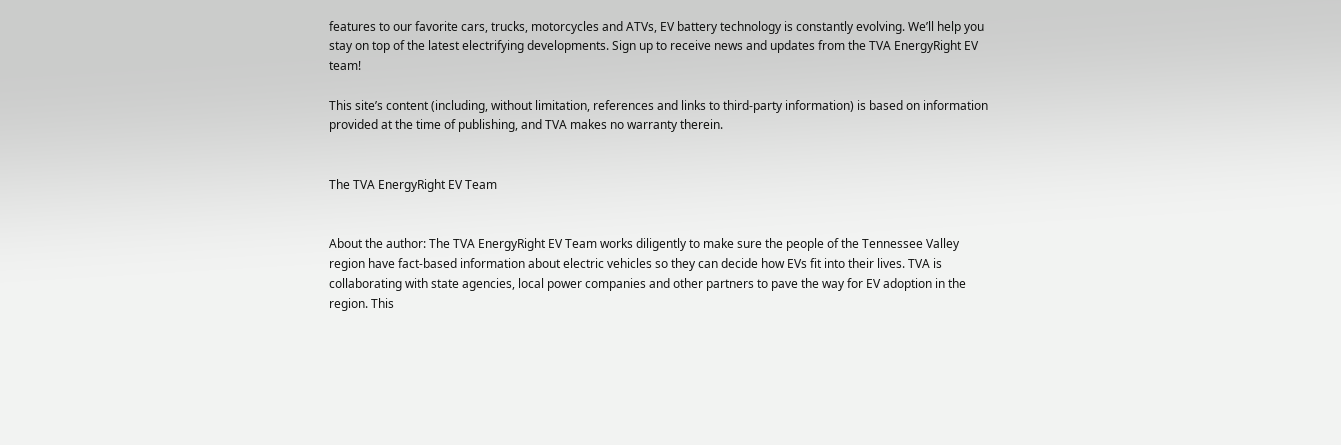features to our favorite cars, trucks, motorcycles and ATVs, EV battery technology is constantly evolving. We’ll help you stay on top of the latest electrifying developments. Sign up to receive news and updates from the TVA EnergyRight EV team!

This site’s content (including, without limitation, references and links to third-party information) is based on information provided at the time of publishing, and TVA makes no warranty therein.


The TVA EnergyRight EV Team


About the author: The TVA EnergyRight EV Team works diligently to make sure the people of the Tennessee Valley region have fact-based information about electric vehicles so they can decide how EVs fit into their lives. TVA is collaborating with state agencies, local power companies and other partners to pave the way for EV adoption in the region. This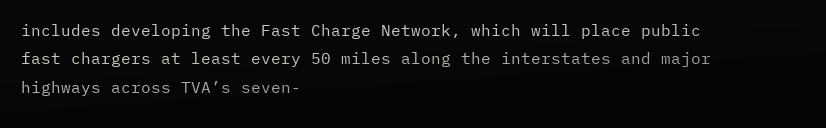includes developing the Fast Charge Network, which will place public fast chargers at least every 50 miles along the interstates and major highways across TVA’s seven-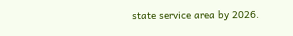state service area by 2026.